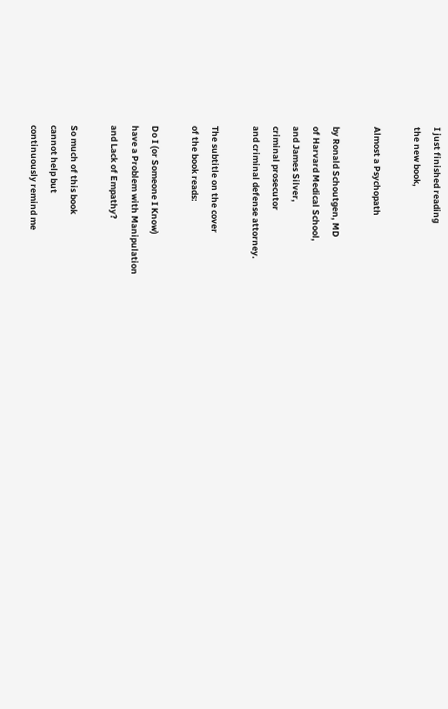I just finished reading
the new book,

Almost a Psychopath

by Ronald Schoutgen, MD
of Harvard Medical School,
and James Silver,
criminal prosecutor
and criminal defense attorney.

The subtitle on the cover
of the book reads:

Do I (or Someone I Know)
have a Problem with Manipulation
and Lack of Empathy?

So much of this book
cannot help but
continuously remind me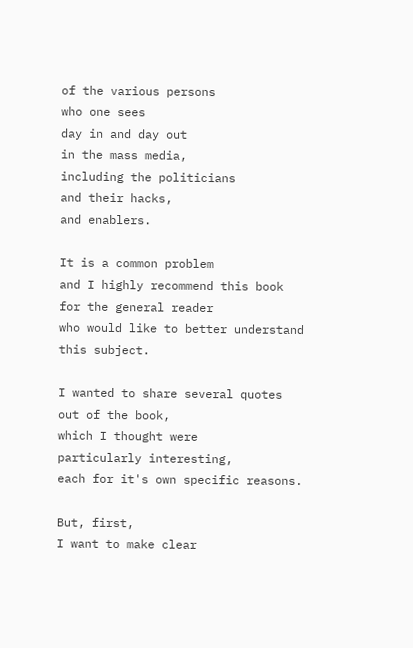of the various persons
who one sees
day in and day out
in the mass media,
including the politicians
and their hacks,
and enablers.

It is a common problem
and I highly recommend this book
for the general reader
who would like to better understand
this subject.

I wanted to share several quotes
out of the book,
which I thought were
particularly interesting,
each for it's own specific reasons.

But, first,
I want to make clear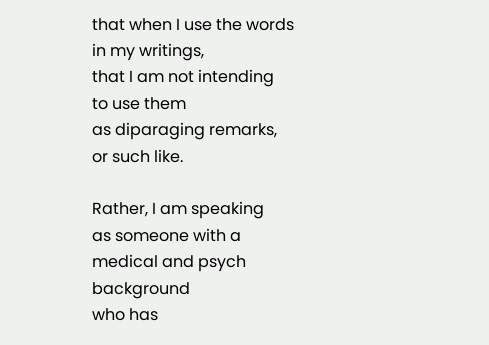that when I use the words
in my writings,
that I am not intending
to use them
as diparaging remarks,
or such like.

Rather, I am speaking
as someone with a
medical and psych background
who has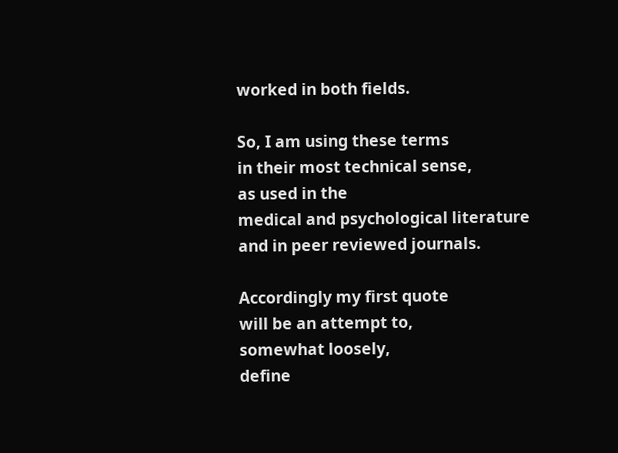worked in both fields.

So, I am using these terms
in their most technical sense,
as used in the
medical and psychological literature
and in peer reviewed journals.

Accordingly my first quote
will be an attempt to,
somewhat loosely,
define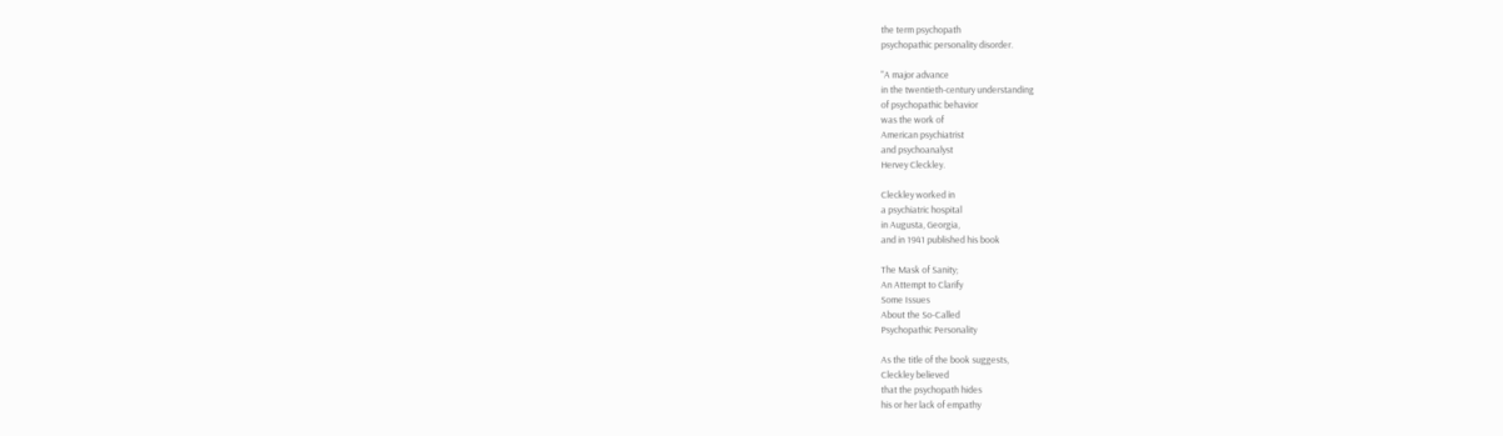the term psychopath
psychopathic personality disorder.

"A major advance
in the twentieth-century understanding
of psychopathic behavior
was the work of
American psychiatrist
and psychoanalyst
Hervey Cleckley.

Cleckley worked in
a psychiatric hospital
in Augusta, Georgia,
and in 1941 published his book

The Mask of Sanity;
An Attempt to Clarify
Some Issues
About the So-Called
Psychopathic Personality

As the title of the book suggests,
Cleckley believed
that the psychopath hides
his or her lack of empathy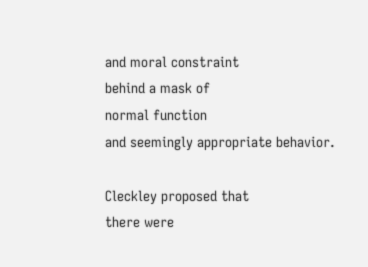and moral constraint
behind a mask of
normal function
and seemingly appropriate behavior.

Cleckley proposed that
there were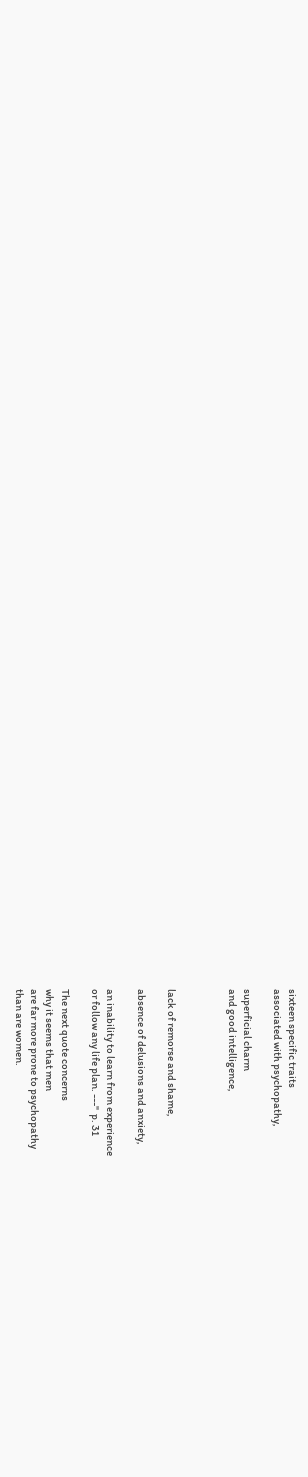sixteen specific traits
associated with psychopathy,

superficial charm
and good intelligence,



lack of remorse and shame,

absence of delusions and anxiety,

an inability to learn from experience
or follow any life plan. ---"  p. 31

The next quote concerns
why it seems that men
are far more prone to psychopathy
than are women.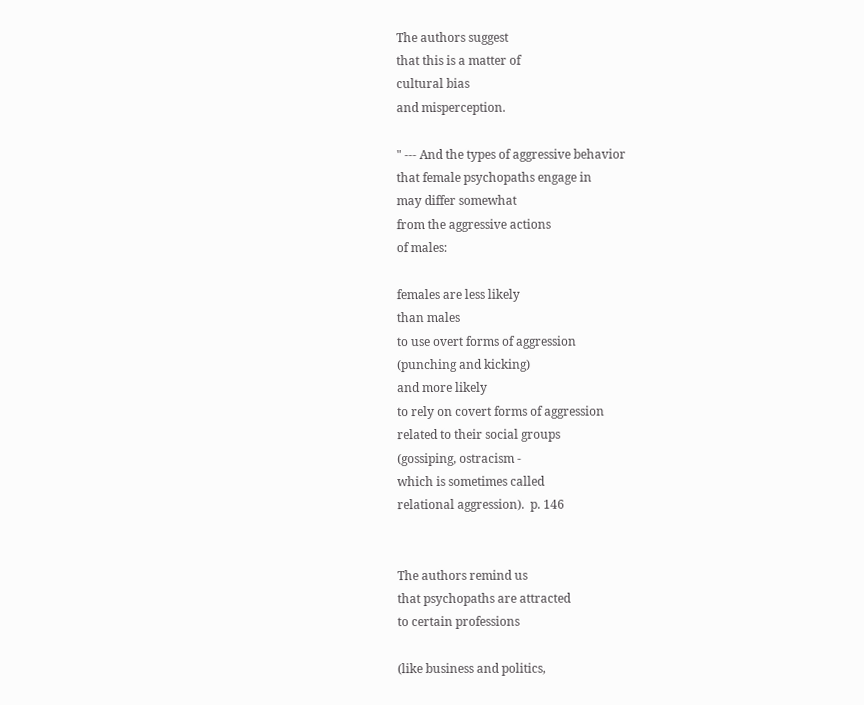The authors suggest
that this is a matter of
cultural bias
and misperception.

" --- And the types of aggressive behavior
that female psychopaths engage in
may differ somewhat
from the aggressive actions
of males:

females are less likely
than males
to use overt forms of aggression
(punching and kicking)
and more likely
to rely on covert forms of aggression
related to their social groups
(gossiping, ostracism -
which is sometimes called
relational aggression).  p. 146


The authors remind us
that psychopaths are attracted
to certain professions

(like business and politics,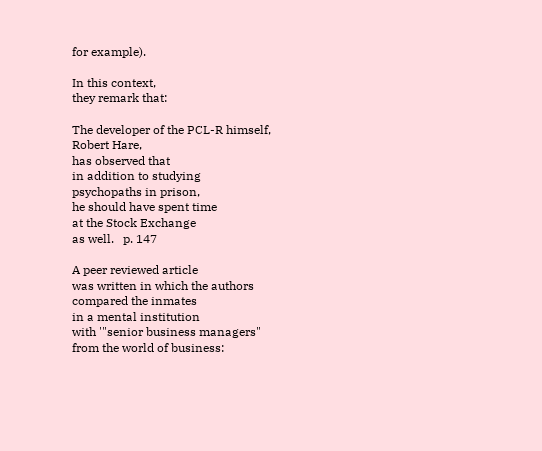for example).

In this context,
they remark that:

The developer of the PCL-R himself,
Robert Hare,
has observed that
in addition to studying
psychopaths in prison,
he should have spent time
at the Stock Exchange
as well.   p. 147

A peer reviewed article
was written in which the authors
compared the inmates
in a mental institution
with '"senior business managers"
from the world of business: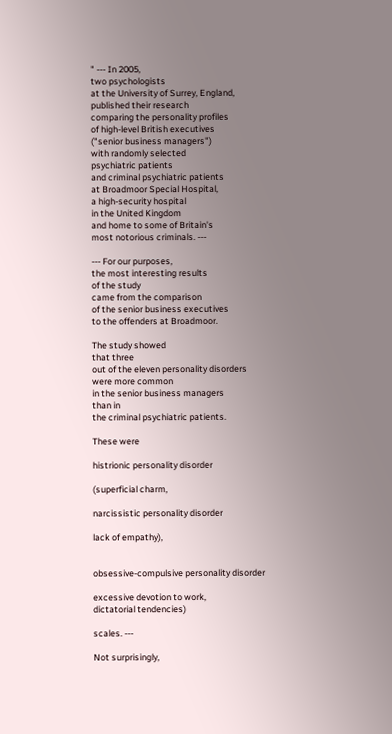" --- In 2005,
two psychologists
at the University of Surrey, England,
published their research
comparing the personality profiles
of high-level British executives
("senior business managers")
with randomly selected
psychiatric patients
and criminal psychiatric patients
at Broadmoor Special Hospital,
a high-security hospital
in the United Kingdom
and home to some of Britain's
most notorious criminals. ---

--- For our purposes,
the most interesting results
of the study
came from the comparison
of the senior business executives
to the offenders at Broadmoor.

The study showed
that three
out of the eleven personality disorders
were more common
in the senior business managers
than in
the criminal psychiatric patients.

These were

histrionic personality disorder

(superficial charm,

narcissistic personality disorder

lack of empathy),


obsessive-compulsive personality disorder

excessive devotion to work,
dictatorial tendencies)

scales. ---

Not surprisingly,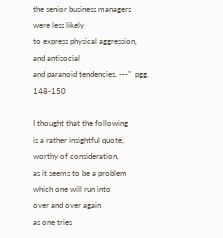the senior business managers
were less likely
to express physical aggression,
and antisocial
and paranoid tendencies. ---"  pgg. 148-150

I thought that the following
is a rather insightful quote,
worthy of consideration,
as it seems to be a problem
which one will run into
over and over again
as one tries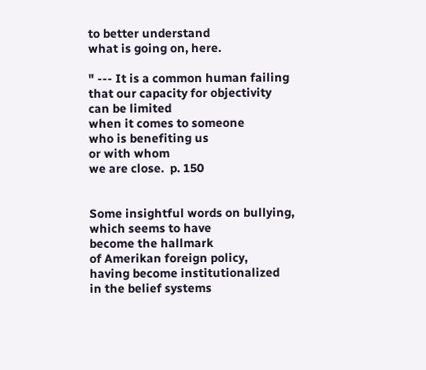to better understand
what is going on, here.

" --- It is a common human failing
that our capacity for objectivity
can be limited
when it comes to someone
who is benefiting us
or with whom
we are close.  p. 150


Some insightful words on bullying,
which seems to have
become the hallmark
of Amerikan foreign policy,
having become institutionalized
in the belief systems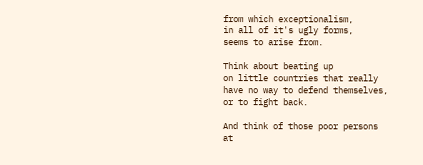from which exceptionalism,
in all of it's ugly forms,
seems to arise from.

Think about beating up
on little countries that really
have no way to defend themselves,
or to fight back.

And think of those poor persons
at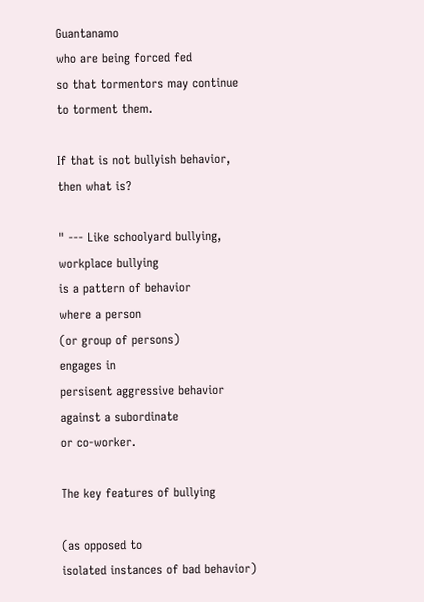Guantanamo
who are being forced fed
so that tormentors may continue
to torment them.

If that is not bullyish behavior,
then what is?

" --- Like schoolyard bullying,
workplace bullying
is a pattern of behavior
where a person
(or group of persons)
engages in
persisent aggressive behavior
against a subordinate
or co-worker.

The key features of bullying

(as opposed to
isolated instances of bad behavior)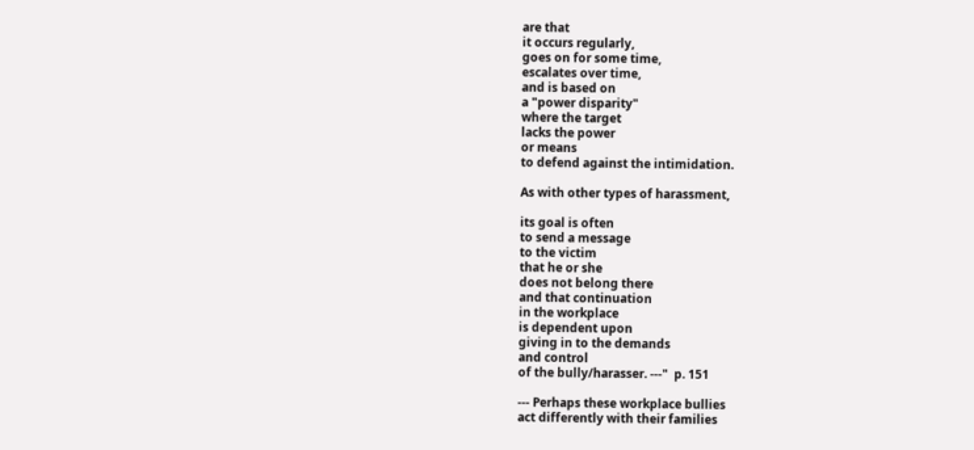are that
it occurs regularly,
goes on for some time,
escalates over time,
and is based on
a "power disparity"
where the target
lacks the power
or means
to defend against the intimidation.

As with other types of harassment,

its goal is often
to send a message
to the victim
that he or she
does not belong there
and that continuation
in the workplace
is dependent upon
giving in to the demands
and control
of the bully/harasser. ---"  p. 151

--- Perhaps these workplace bullies
act differently with their families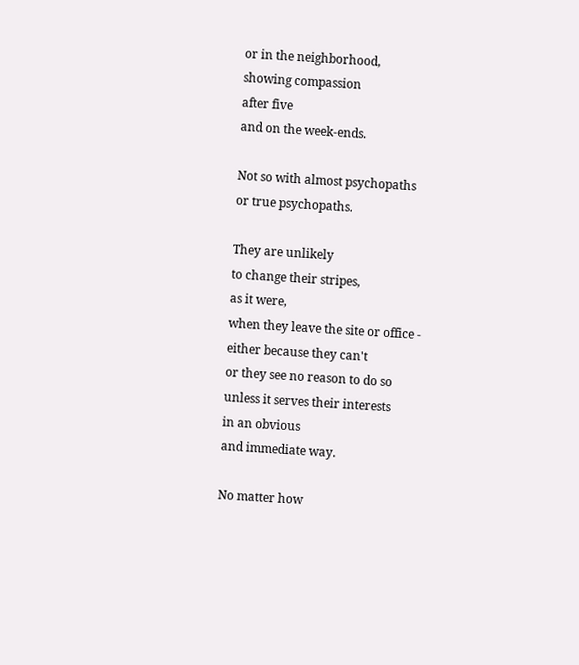or in the neighborhood,
showing compassion
after five
and on the week-ends.

Not so with almost psychopaths
or true psychopaths.

They are unlikely
to change their stripes,
as it were,
when they leave the site or office -
either because they can't
or they see no reason to do so
unless it serves their interests
in an obvious
and immediate way.

No matter how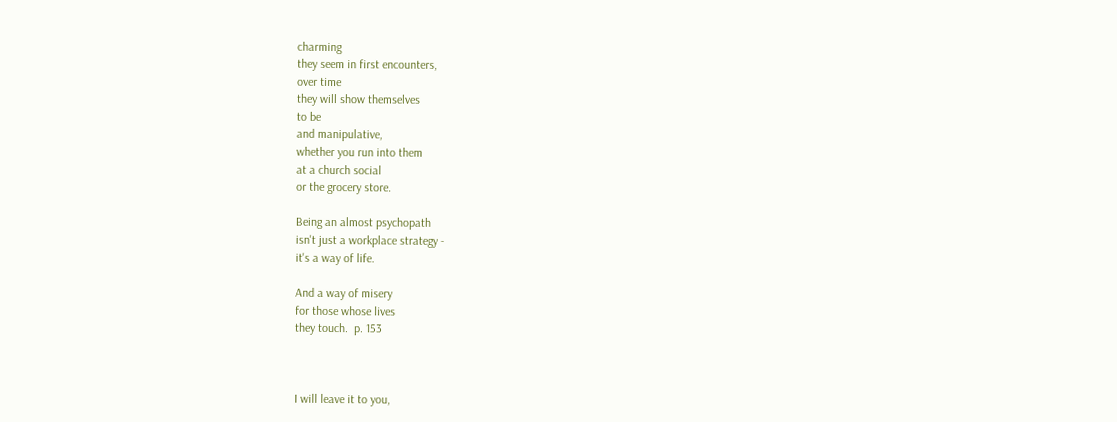charming
they seem in first encounters,
over time
they will show themselves
to be
and manipulative,
whether you run into them
at a church social
or the grocery store.

Being an almost psychopath
isn't just a workplace strategy -
it's a way of life.

And a way of misery
for those whose lives
they touch.  p. 153



I will leave it to you,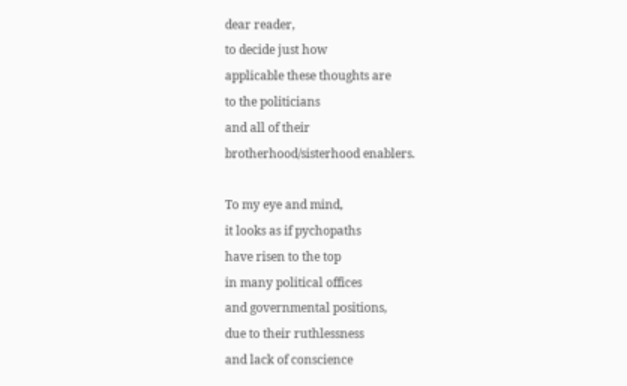dear reader,
to decide just how
applicable these thoughts are
to the politicians
and all of their
brotherhood/sisterhood enablers.

To my eye and mind,
it looks as if pychopaths
have risen to the top
in many political offices
and governmental positions,
due to their ruthlessness
and lack of conscience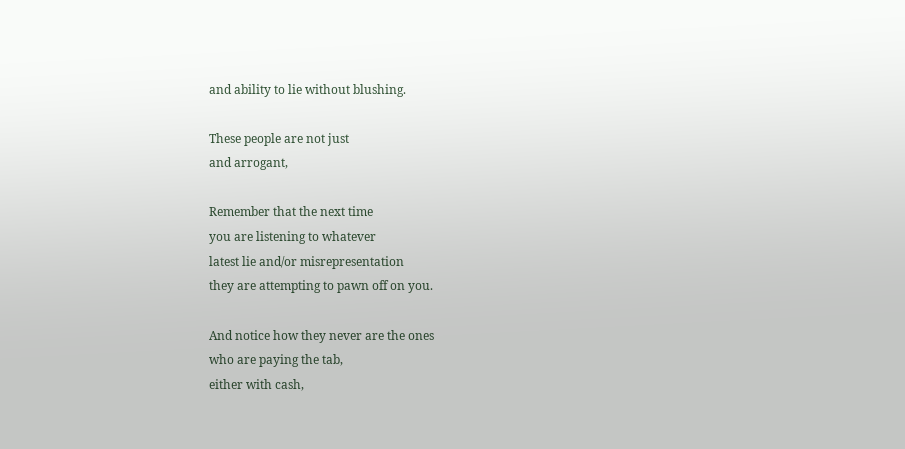and ability to lie without blushing.

These people are not just
and arrogant,

Remember that the next time
you are listening to whatever
latest lie and/or misrepresentation
they are attempting to pawn off on you.

And notice how they never are the ones
who are paying the tab,
either with cash,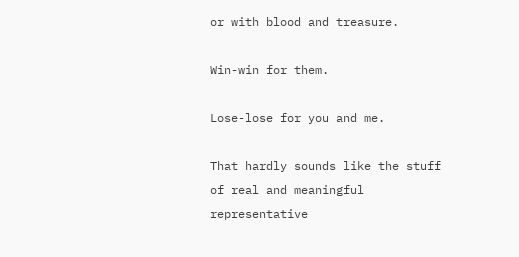or with blood and treasure.

Win-win for them.

Lose-lose for you and me.

That hardly sounds like the stuff
of real and meaningful representative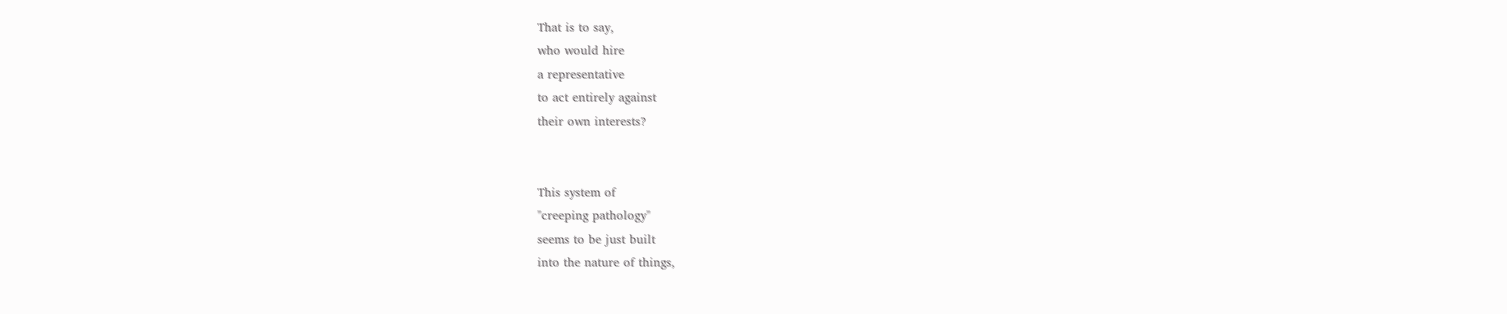That is to say,
who would hire
a representative
to act entirely against
their own interests?


This system of
"creeping pathology"
seems to be just built
into the nature of things,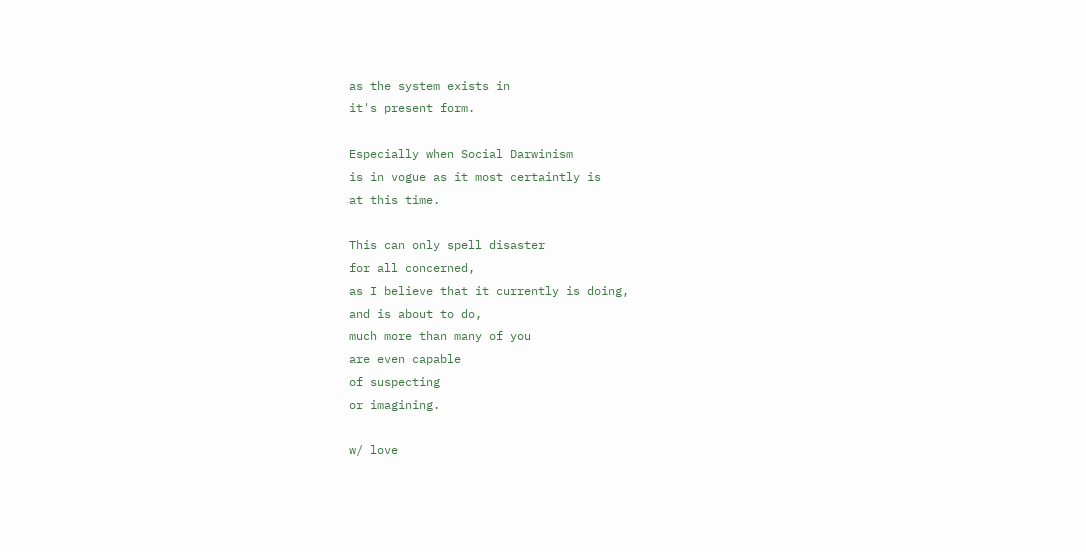as the system exists in
it's present form.

Especially when Social Darwinism
is in vogue as it most certaintly is
at this time.

This can only spell disaster
for all concerned,
as I believe that it currently is doing,
and is about to do,
much more than many of you
are even capable
of suspecting
or imagining.

w/ love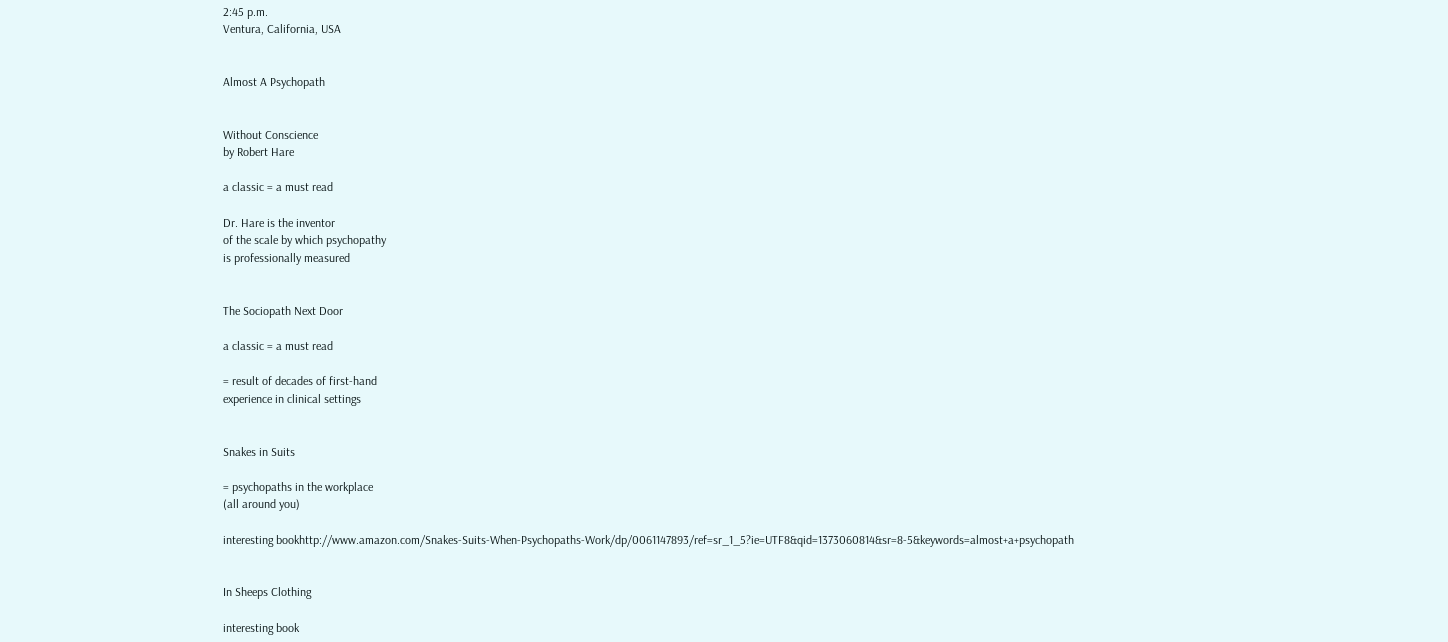2:45 p.m.
Ventura, California, USA


Almost A Psychopath


Without Conscience
by Robert Hare

a classic = a must read

Dr. Hare is the inventor
of the scale by which psychopathy
is professionally measured


The Sociopath Next Door

a classic = a must read

= result of decades of first-hand
experience in clinical settings


Snakes in Suits

= psychopaths in the workplace
(all around you)

interesting bookhttp://www.amazon.com/Snakes-Suits-When-Psychopaths-Work/dp/0061147893/ref=sr_1_5?ie=UTF8&qid=1373060814&sr=8-5&keywords=almost+a+psychopath


In Sheeps Clothing

interesting book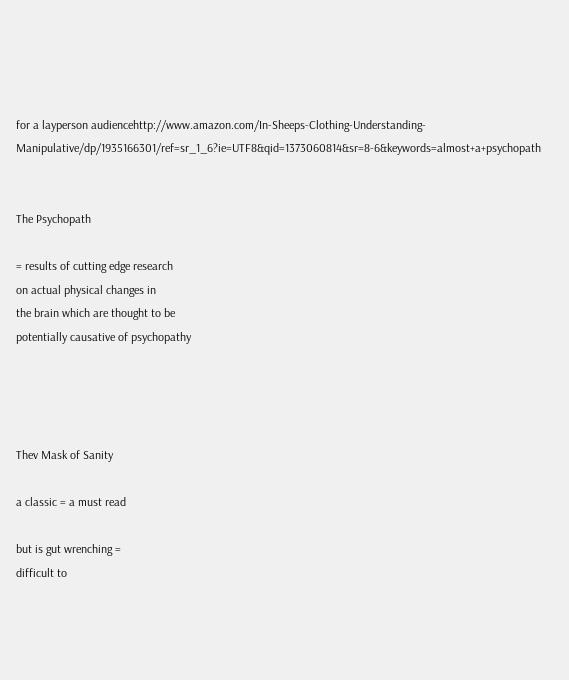for a layperson audiencehttp://www.amazon.com/In-Sheeps-Clothing-Understanding-Manipulative/dp/1935166301/ref=sr_1_6?ie=UTF8&qid=1373060814&sr=8-6&keywords=almost+a+psychopath


The Psychopath

= results of cutting edge research
on actual physical changes in
the brain which are thought to be
potentially causative of psychopathy




Thev Mask of Sanity

a classic = a must read

but is gut wrenching =
difficult to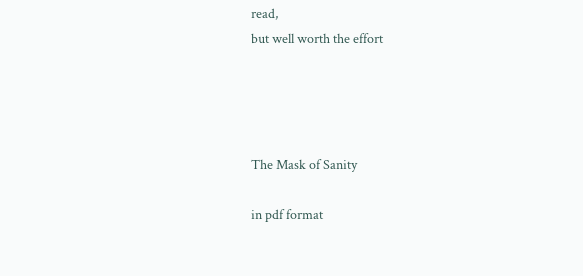read,
but well worth the effort




The Mask of Sanity

in pdf format